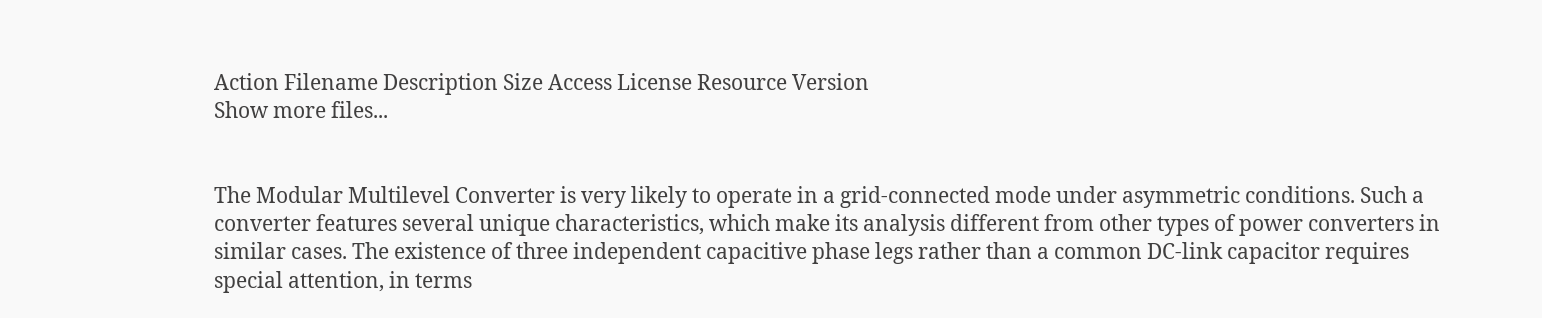Action Filename Description Size Access License Resource Version
Show more files...


The Modular Multilevel Converter is very likely to operate in a grid-connected mode under asymmetric conditions. Such a converter features several unique characteristics, which make its analysis different from other types of power converters in similar cases. The existence of three independent capacitive phase legs rather than a common DC-link capacitor requires special attention, in terms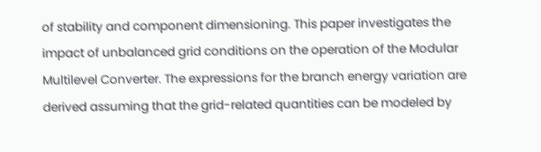of stability and component dimensioning. This paper investigates the impact of unbalanced grid conditions on the operation of the Modular Multilevel Converter. The expressions for the branch energy variation are derived assuming that the grid-related quantities can be modeled by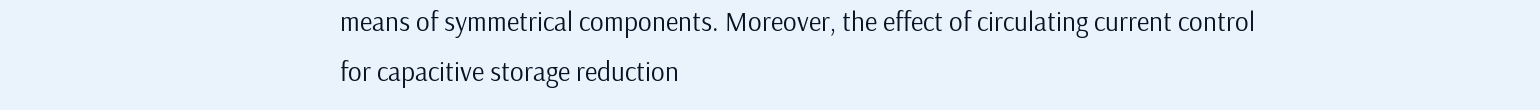means of symmetrical components. Moreover, the effect of circulating current control for capacitive storage reduction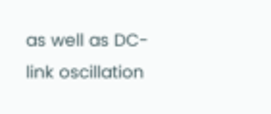as well as DC-link oscillation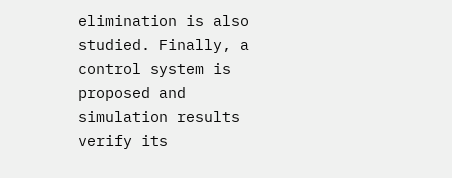elimination is also studied. Finally, a control system is proposed and simulation results verify its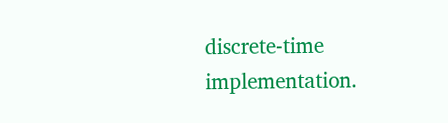discrete-time implementation.